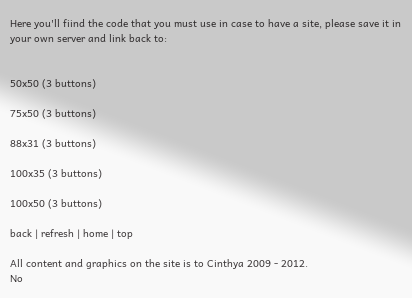Here you'll fiind the code that you must use in case to have a site, please save it in your own server and link back to:


50x50 (3 buttons)

75x50 (3 buttons)

88x31 (3 buttons)

100x35 (3 buttons)

100x50 (3 buttons)

back | refresh | home | top

All content and graphics on the site is to Cinthya 2009 - 2012.
No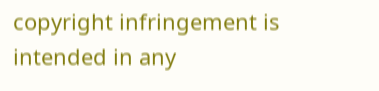copyright infringement is intended in any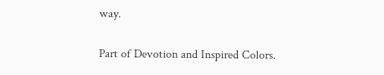way.

Part of Devotion and Inspired Colors.